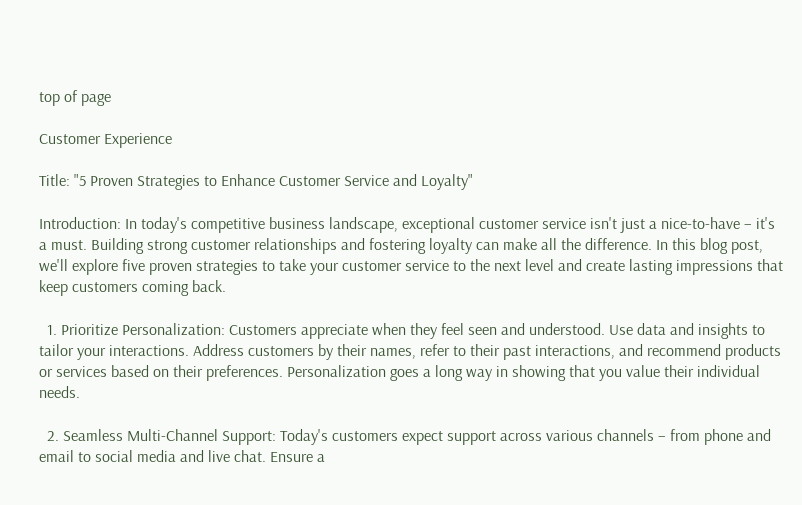top of page

Customer Experience

Title: "5 Proven Strategies to Enhance Customer Service and Loyalty"

Introduction: In today's competitive business landscape, exceptional customer service isn't just a nice-to-have – it's a must. Building strong customer relationships and fostering loyalty can make all the difference. In this blog post, we'll explore five proven strategies to take your customer service to the next level and create lasting impressions that keep customers coming back.

  1. Prioritize Personalization: Customers appreciate when they feel seen and understood. Use data and insights to tailor your interactions. Address customers by their names, refer to their past interactions, and recommend products or services based on their preferences. Personalization goes a long way in showing that you value their individual needs.

  2. Seamless Multi-Channel Support: Today's customers expect support across various channels – from phone and email to social media and live chat. Ensure a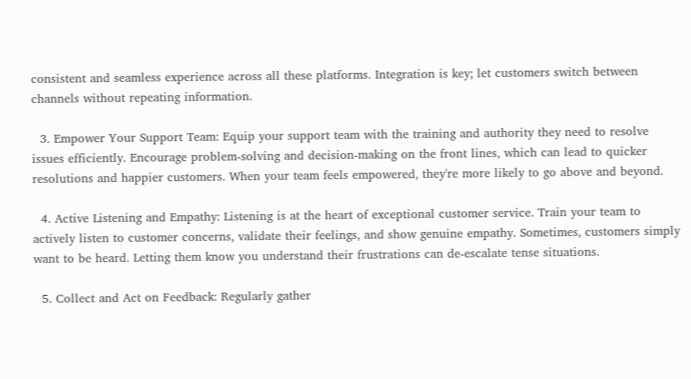consistent and seamless experience across all these platforms. Integration is key; let customers switch between channels without repeating information.

  3. Empower Your Support Team: Equip your support team with the training and authority they need to resolve issues efficiently. Encourage problem-solving and decision-making on the front lines, which can lead to quicker resolutions and happier customers. When your team feels empowered, they're more likely to go above and beyond.

  4. Active Listening and Empathy: Listening is at the heart of exceptional customer service. Train your team to actively listen to customer concerns, validate their feelings, and show genuine empathy. Sometimes, customers simply want to be heard. Letting them know you understand their frustrations can de-escalate tense situations.

  5. Collect and Act on Feedback: Regularly gather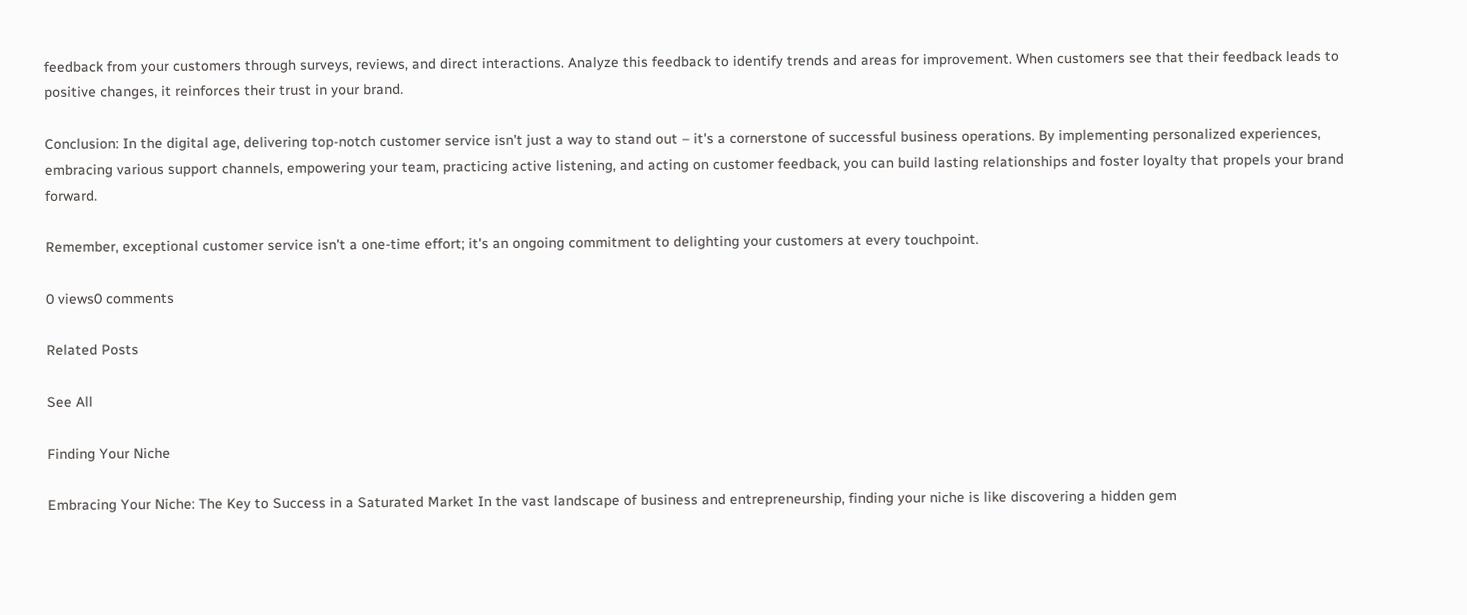feedback from your customers through surveys, reviews, and direct interactions. Analyze this feedback to identify trends and areas for improvement. When customers see that their feedback leads to positive changes, it reinforces their trust in your brand.

Conclusion: In the digital age, delivering top-notch customer service isn't just a way to stand out – it's a cornerstone of successful business operations. By implementing personalized experiences, embracing various support channels, empowering your team, practicing active listening, and acting on customer feedback, you can build lasting relationships and foster loyalty that propels your brand forward.

Remember, exceptional customer service isn't a one-time effort; it's an ongoing commitment to delighting your customers at every touchpoint.

0 views0 comments

Related Posts

See All

Finding Your Niche

Embracing Your Niche: The Key to Success in a Saturated Market In the vast landscape of business and entrepreneurship, finding your niche is like discovering a hidden gem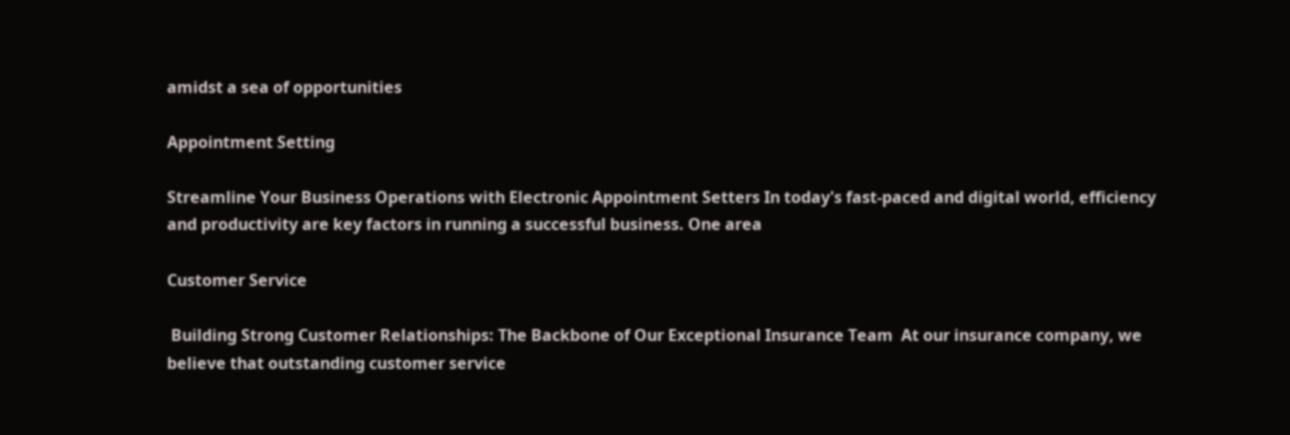amidst a sea of opportunities

Appointment Setting

Streamline Your Business Operations with Electronic Appointment Setters In today's fast-paced and digital world, efficiency and productivity are key factors in running a successful business. One area

Customer Service

 Building Strong Customer Relationships: The Backbone of Our Exceptional Insurance Team  At our insurance company, we believe that outstanding customer service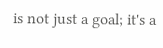is not just a goal; it's a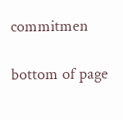commitmen

bottom of page